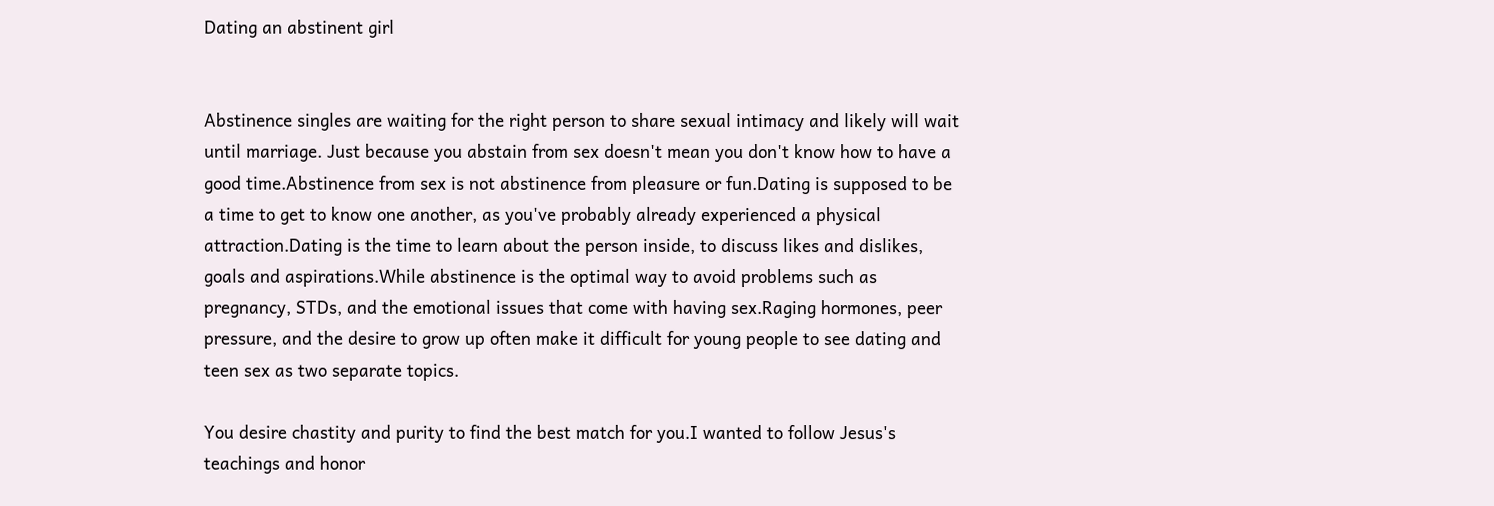Dating an abstinent girl


Abstinence singles are waiting for the right person to share sexual intimacy and likely will wait until marriage. Just because you abstain from sex doesn't mean you don't know how to have a good time.Abstinence from sex is not abstinence from pleasure or fun.Dating is supposed to be a time to get to know one another, as you've probably already experienced a physical attraction.Dating is the time to learn about the person inside, to discuss likes and dislikes, goals and aspirations.While abstinence is the optimal way to avoid problems such as pregnancy, STDs, and the emotional issues that come with having sex.Raging hormones, peer pressure, and the desire to grow up often make it difficult for young people to see dating and teen sex as two separate topics.

You desire chastity and purity to find the best match for you.I wanted to follow Jesus's teachings and honor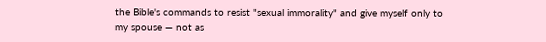the Bible's commands to resist "sexual immorality" and give myself only to my spouse — not as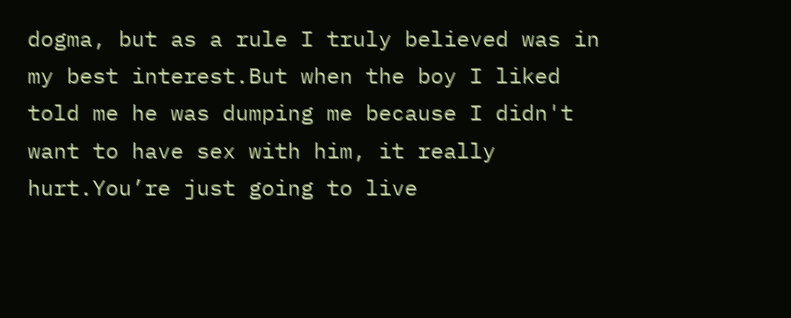dogma, but as a rule I truly believed was in my best interest.But when the boy I liked told me he was dumping me because I didn't want to have sex with him, it really hurt.You’re just going to live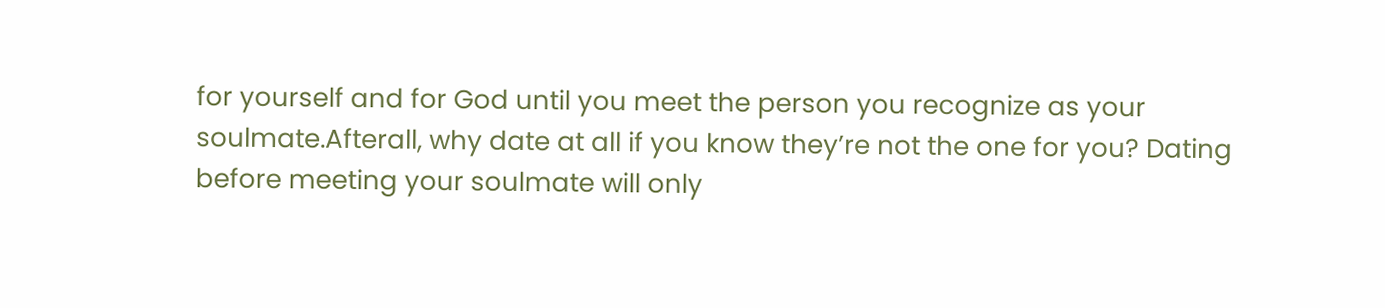for yourself and for God until you meet the person you recognize as your soulmate.Afterall, why date at all if you know they’re not the one for you? Dating before meeting your soulmate will only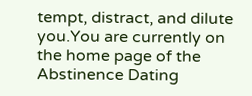tempt, distract, and dilute you.You are currently on the home page of the Abstinence Dating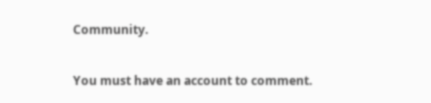Community.

You must have an account to comment.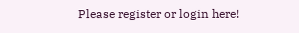Please register or login here!